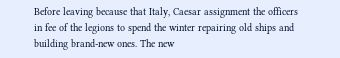Before leaving because that Italy, Caesar assignment the officers in fee of the legions to spend the winter repairing old ships and building brand-new ones. The new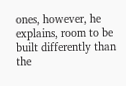ones, however, he explains, room to be built differently than the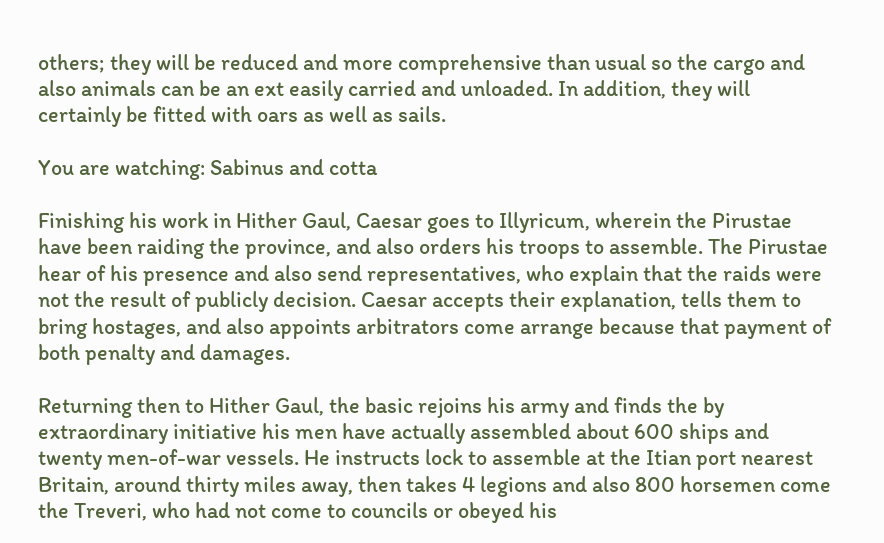others; they will be reduced and more comprehensive than usual so the cargo and also animals can be an ext easily carried and unloaded. In addition, they will certainly be fitted with oars as well as sails.

You are watching: Sabinus and cotta

Finishing his work in Hither Gaul, Caesar goes to Illyricum, wherein the Pirustae have been raiding the province, and also orders his troops to assemble. The Pirustae hear of his presence and also send representatives, who explain that the raids were not the result of publicly decision. Caesar accepts their explanation, tells them to bring hostages, and also appoints arbitrators come arrange because that payment of both penalty and damages.

Returning then to Hither Gaul, the basic rejoins his army and finds the by extraordinary initiative his men have actually assembled about 600 ships and twenty men-of-war vessels. He instructs lock to assemble at the Itian port nearest Britain, around thirty miles away, then takes 4 legions and also 800 horsemen come the Treveri, who had not come to councils or obeyed his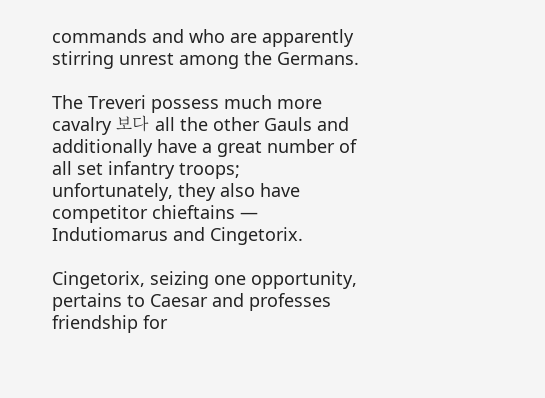commands and who are apparently stirring unrest among the Germans.

The Treveri possess much more cavalry 보다 all the other Gauls and additionally have a great number of all set infantry troops; unfortunately, they also have competitor chieftains — Indutiomarus and Cingetorix.

Cingetorix, seizing one opportunity, pertains to Caesar and professes friendship for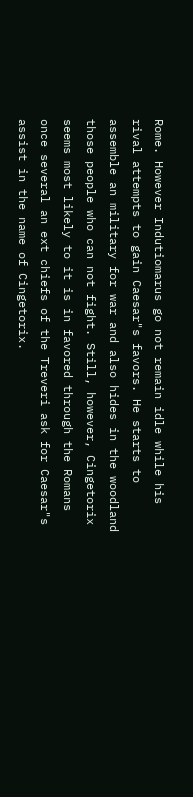Rome. However Indutiomarus go not remain idle while his rival attempts to gain Caesar"s favors. He starts to assemble an military for war and also hides in the woodland those people who can not fight. Still, however, Cingetorix seems most likely to it is in favored through the Romans once several an ext chiefs of the Treveri ask for Caesar"s assist in the name of Cingetorix.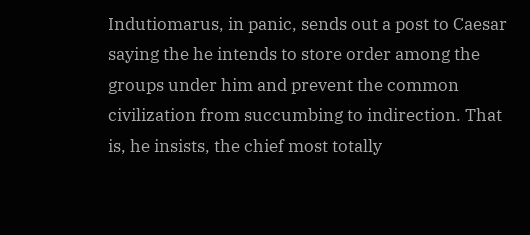Indutiomarus, in panic, sends out a post to Caesar saying the he intends to store order among the groups under him and prevent the common civilization from succumbing to indirection. That is, he insists, the chief most totally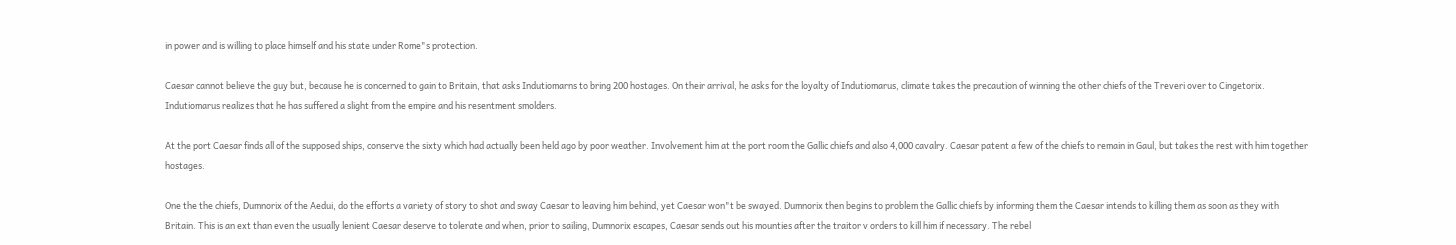in power and is willing to place himself and his state under Rome"s protection.

Caesar cannot believe the guy but, because he is concerned to gain to Britain, that asks Indutiomarns to bring 200 hostages. On their arrival, he asks for the loyalty of Indutiomarus, climate takes the precaution of winning the other chiefs of the Treveri over to Cingetorix. Indutiomarus realizes that he has suffered a slight from the empire and his resentment smolders.

At the port Caesar finds all of the supposed ships, conserve the sixty which had actually been held ago by poor weather. Involvement him at the port room the Gallic chiefs and also 4,000 cavalry. Caesar patent a few of the chiefs to remain in Gaul, but takes the rest with him together hostages.

One the the chiefs, Dumnorix of the Aedui, do the efforts a variety of story to shot and sway Caesar to leaving him behind, yet Caesar won"t be swayed. Dumnorix then begins to problem the Gallic chiefs by informing them the Caesar intends to killing them as soon as they with Britain. This is an ext than even the usually lenient Caesar deserve to tolerate and when, prior to sailing, Dumnorix escapes, Caesar sends out his mounties after the traitor v orders to kill him if necessary. The rebel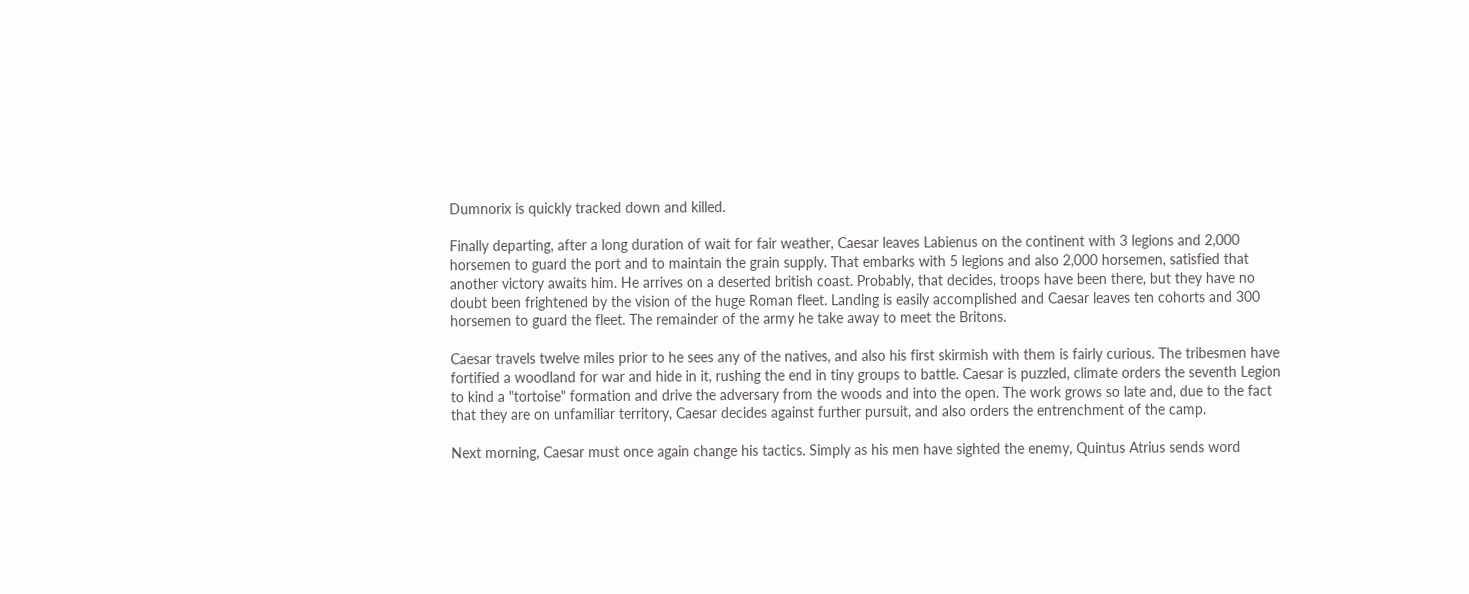Dumnorix is quickly tracked down and killed.

Finally departing, after a long duration of wait for fair weather, Caesar leaves Labienus on the continent with 3 legions and 2,000 horsemen to guard the port and to maintain the grain supply. That embarks with 5 legions and also 2,000 horsemen, satisfied that another victory awaits him. He arrives on a deserted british coast. Probably, that decides, troops have been there, but they have no doubt been frightened by the vision of the huge Roman fleet. Landing is easily accomplished and Caesar leaves ten cohorts and 300 horsemen to guard the fleet. The remainder of the army he take away to meet the Britons.

Caesar travels twelve miles prior to he sees any of the natives, and also his first skirmish with them is fairly curious. The tribesmen have fortified a woodland for war and hide in it, rushing the end in tiny groups to battle. Caesar is puzzled, climate orders the seventh Legion to kind a "tortoise" formation and drive the adversary from the woods and into the open. The work grows so late and, due to the fact that they are on unfamiliar territory, Caesar decides against further pursuit, and also orders the entrenchment of the camp.

Next morning, Caesar must once again change his tactics. Simply as his men have sighted the enemy, Quintus Atrius sends word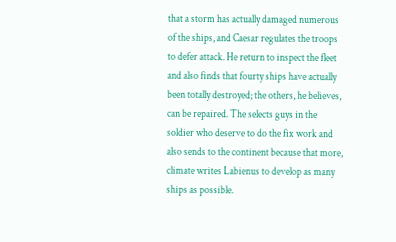that a storm has actually damaged numerous of the ships, and Caesar regulates the troops to defer attack. He return to inspect the fleet and also finds that fourty ships have actually been totally destroyed; the others, he believes, can be repaired. The selects guys in the soldier who deserve to do the fix work and also sends to the continent because that more, climate writes Labienus to develop as many ships as possible.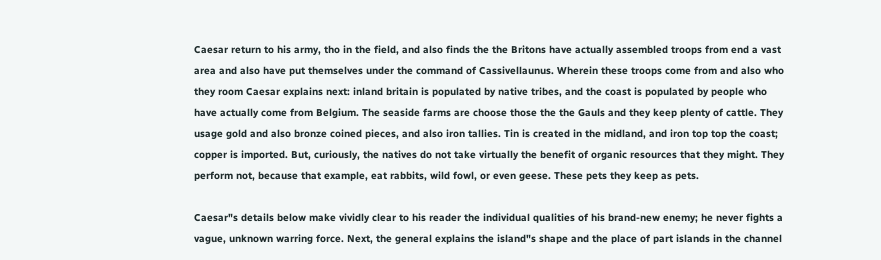Caesar return to his army, tho in the field, and also finds the the Britons have actually assembled troops from end a vast area and also have put themselves under the command of Cassivellaunus. Wherein these troops come from and also who they room Caesar explains next: inland britain is populated by native tribes, and the coast is populated by people who have actually come from Belgium. The seaside farms are choose those the the Gauls and they keep plenty of cattle. They usage gold and also bronze coined pieces, and also iron tallies. Tin is created in the midland, and iron top top the coast; copper is imported. But, curiously, the natives do not take virtually the benefit of organic resources that they might. They perform not, because that example, eat rabbits, wild fowl, or even geese. These pets they keep as pets.

Caesar"s details below make vividly clear to his reader the individual qualities of his brand-new enemy; he never fights a vague, unknown warring force. Next, the general explains the island"s shape and the place of part islands in the channel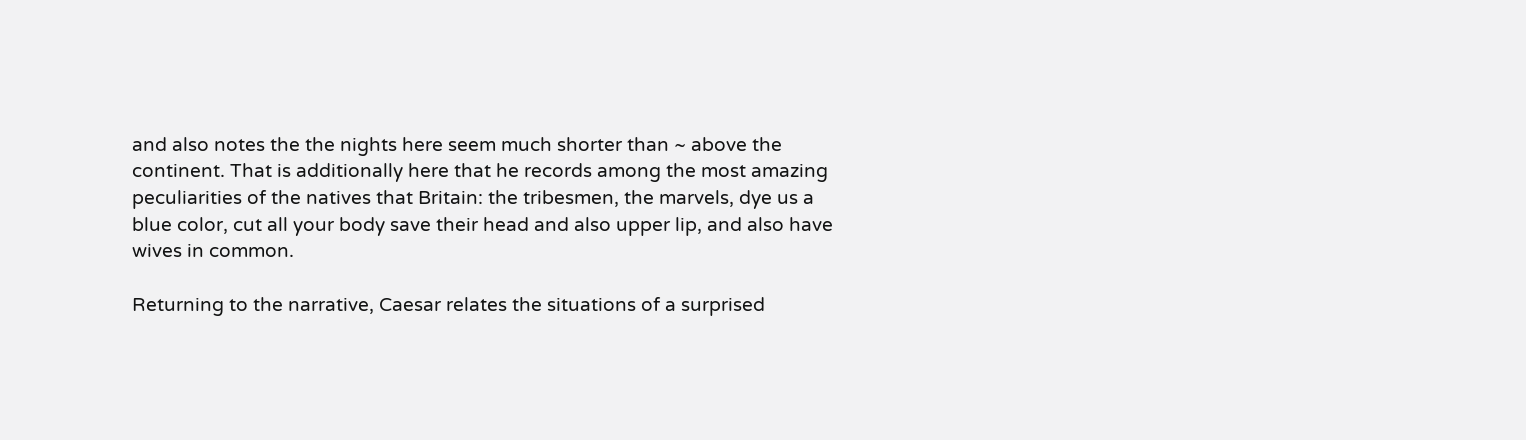and also notes the the nights here seem much shorter than ~ above the continent. That is additionally here that he records among the most amazing peculiarities of the natives that Britain: the tribesmen, the marvels, dye us a blue color, cut all your body save their head and also upper lip, and also have wives in common.

Returning to the narrative, Caesar relates the situations of a surprised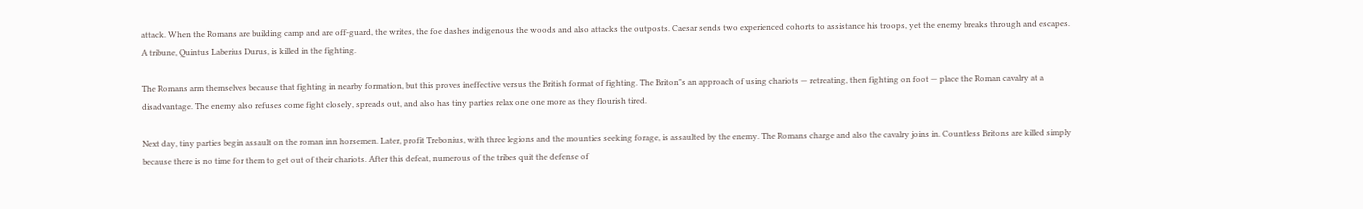attack. When the Romans are building camp and are off-guard, the writes, the foe dashes indigenous the woods and also attacks the outposts. Caesar sends two experienced cohorts to assistance his troops, yet the enemy breaks through and escapes. A tribune, Quintus Laberius Durus, is killed in the fighting.

The Romans arm themselves because that fighting in nearby formation, but this proves ineffective versus the British format of fighting. The Briton"s an approach of using chariots — retreating, then fighting on foot — place the Roman cavalry at a disadvantage. The enemy also refuses come fight closely, spreads out, and also has tiny parties relax one one more as they flourish tired.

Next day, tiny parties begin assault on the roman inn horsemen. Later, profit Trebonius, with three legions and the mounties seeking forage, is assaulted by the enemy. The Romans charge and also the cavalry joins in. Countless Britons are killed simply because there is no time for them to get out of their chariots. After this defeat, numerous of the tribes quit the defense of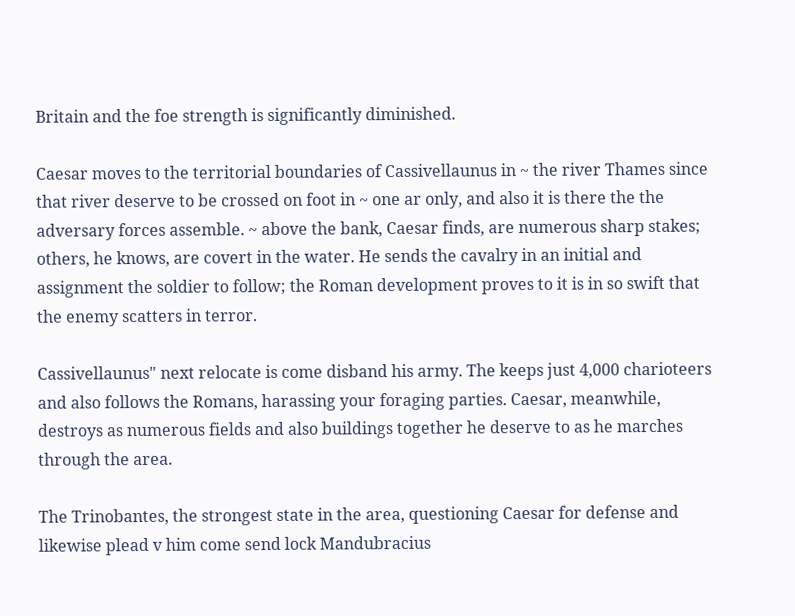Britain and the foe strength is significantly diminished.

Caesar moves to the territorial boundaries of Cassivellaunus in ~ the river Thames since that river deserve to be crossed on foot in ~ one ar only, and also it is there the the adversary forces assemble. ~ above the bank, Caesar finds, are numerous sharp stakes; others, he knows, are covert in the water. He sends the cavalry in an initial and assignment the soldier to follow; the Roman development proves to it is in so swift that the enemy scatters in terror.

Cassivellaunus" next relocate is come disband his army. The keeps just 4,000 charioteers and also follows the Romans, harassing your foraging parties. Caesar, meanwhile, destroys as numerous fields and also buildings together he deserve to as he marches through the area.

The Trinobantes, the strongest state in the area, questioning Caesar for defense and likewise plead v him come send lock Mandubracius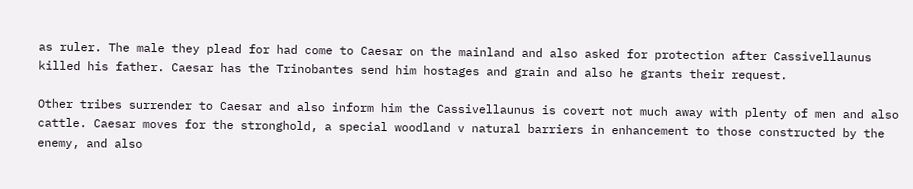as ruler. The male they plead for had come to Caesar on the mainland and also asked for protection after Cassivellaunus killed his father. Caesar has the Trinobantes send him hostages and grain and also he grants their request.

Other tribes surrender to Caesar and also inform him the Cassivellaunus is covert not much away with plenty of men and also cattle. Caesar moves for the stronghold, a special woodland v natural barriers in enhancement to those constructed by the enemy, and also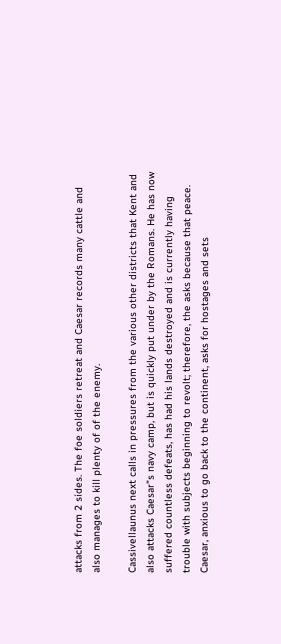attacks from 2 sides. The foe soldiers retreat and Caesar records many cattle and also manages to kill plenty of of the enemy.

Cassivellaunus next calls in pressures from the various other districts that Kent and also attacks Caesar"s navy camp, but is quickly put under by the Romans. He has now suffered countless defeats, has had his lands destroyed and is currently having trouble with subjects beginning to revolt; therefore, the asks because that peace. Caesar, anxious to go back to the continent, asks for hostages and sets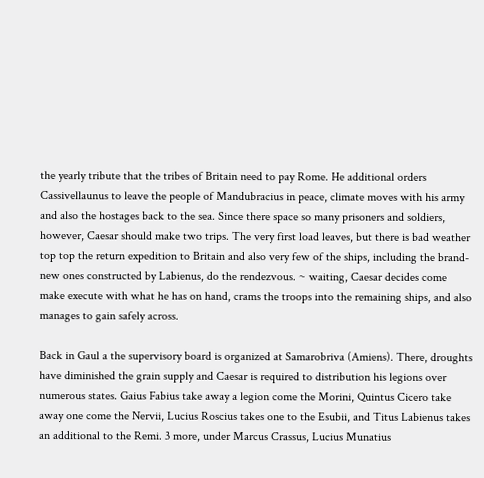the yearly tribute that the tribes of Britain need to pay Rome. He additional orders Cassivellaunus to leave the people of Mandubracius in peace, climate moves with his army and also the hostages back to the sea. Since there space so many prisoners and soldiers, however, Caesar should make two trips. The very first load leaves, but there is bad weather top top the return expedition to Britain and also very few of the ships, including the brand-new ones constructed by Labienus, do the rendezvous. ~ waiting, Caesar decides come make execute with what he has on hand, crams the troops into the remaining ships, and also manages to gain safely across.

Back in Gaul a the supervisory board is organized at Samarobriva (Amiens). There, droughts have diminished the grain supply and Caesar is required to distribution his legions over numerous states. Gaius Fabius take away a legion come the Morini, Quintus Cicero take away one come the Nervii, Lucius Roscius takes one to the Esubii, and Titus Labienus takes an additional to the Remi. 3 more, under Marcus Crassus, Lucius Munatius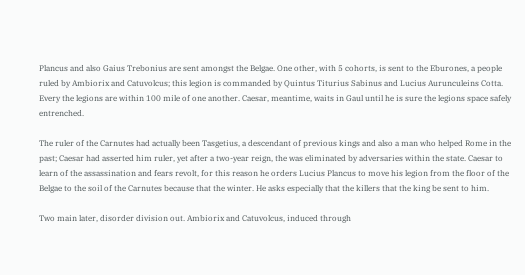Plancus and also Gaius Trebonius are sent amongst the Belgae. One other, with 5 cohorts, is sent to the Eburones, a people ruled by Ambiorix and Catuvolcus; this legion is commanded by Quintus Titurius Sabinus and Lucius Aurunculeins Cotta. Every the legions are within 100 mile of one another. Caesar, meantime, waits in Gaul until he is sure the legions space safely entrenched.

The ruler of the Carnutes had actually been Tasgetius, a descendant of previous kings and also a man who helped Rome in the past; Caesar had asserted him ruler, yet after a two-year reign, the was eliminated by adversaries within the state. Caesar to learn of the assassination and fears revolt, for this reason he orders Lucius Plancus to move his legion from the floor of the Belgae to the soil of the Carnutes because that the winter. He asks especially that the killers that the king be sent to him.

Two main later, disorder division out. Ambiorix and Catuvolcus, induced through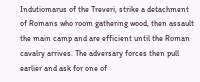Indutiomarus of the Treveri, strike a detachment of Romans who room gathering wood, then assault the main camp and are efficient until the Roman cavalry arrives. The adversary forces then pull earlier and ask for one of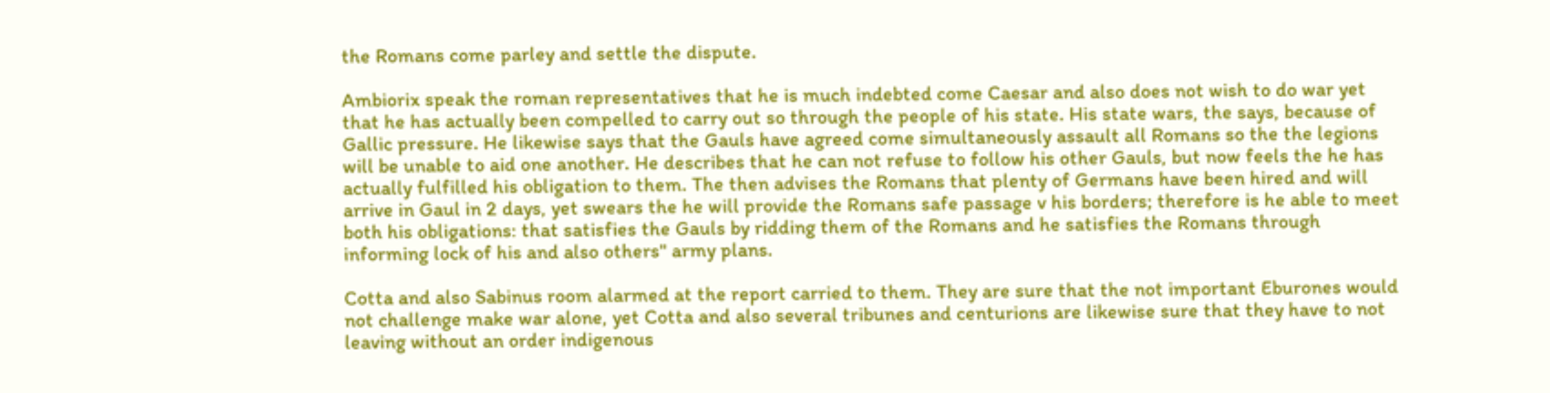the Romans come parley and settle the dispute.

Ambiorix speak the roman representatives that he is much indebted come Caesar and also does not wish to do war yet that he has actually been compelled to carry out so through the people of his state. His state wars, the says, because of Gallic pressure. He likewise says that the Gauls have agreed come simultaneously assault all Romans so the the legions will be unable to aid one another. He describes that he can not refuse to follow his other Gauls, but now feels the he has actually fulfilled his obligation to them. The then advises the Romans that plenty of Germans have been hired and will arrive in Gaul in 2 days, yet swears the he will provide the Romans safe passage v his borders; therefore is he able to meet both his obligations: that satisfies the Gauls by ridding them of the Romans and he satisfies the Romans through informing lock of his and also others" army plans.

Cotta and also Sabinus room alarmed at the report carried to them. They are sure that the not important Eburones would not challenge make war alone, yet Cotta and also several tribunes and centurions are likewise sure that they have to not leaving without an order indigenous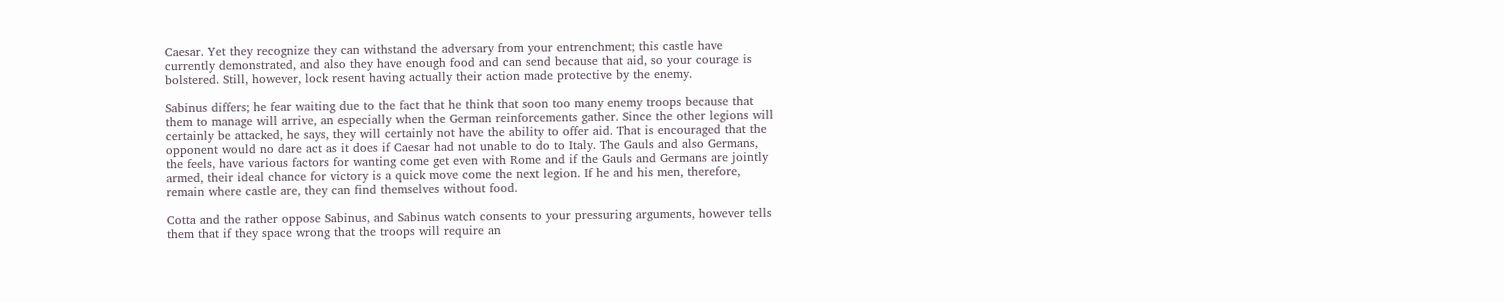Caesar. Yet they recognize they can withstand the adversary from your entrenchment; this castle have currently demonstrated, and also they have enough food and can send because that aid, so your courage is bolstered. Still, however, lock resent having actually their action made protective by the enemy.

Sabinus differs; he fear waiting due to the fact that he think that soon too many enemy troops because that them to manage will arrive, an especially when the German reinforcements gather. Since the other legions will certainly be attacked, he says, they will certainly not have the ability to offer aid. That is encouraged that the opponent would no dare act as it does if Caesar had not unable to do to Italy. The Gauls and also Germans, the feels, have various factors for wanting come get even with Rome and if the Gauls and Germans are jointly armed, their ideal chance for victory is a quick move come the next legion. If he and his men, therefore, remain where castle are, they can find themselves without food.

Cotta and the rather oppose Sabinus, and Sabinus watch consents to your pressuring arguments, however tells them that if they space wrong that the troops will require an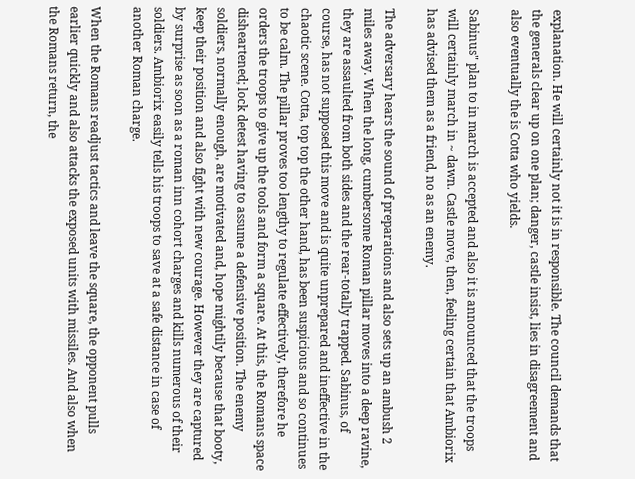explanation. He will certainly not it is in responsible. The council demands that the generals clear up on one plan; danger, castle insist, lies in disagreement and also eventually the is Cotta who yields.

Sabinus" plan to in march is accepted and also it is announced that the troops will certainly march in ~ dawn. Castle move, then, feeling certain that Ambiorix has advised them as a friend, no as an enemy.

The adversary hears the sound of preparations and also sets up an ambush 2 miles away. When the long, cumbersome Roman pillar moves into a deep ravine, they are assaulted from both sides and the rear-totally trapped. Sabinus, of course, has not supposed this move and is quite unprepared and ineffective in the chaotic scene. Cotta, top top the other hand, has been suspicious and so continues to be calm. The pillar proves too lengthy to regulate effectively, therefore he orders the troops to give up the tools and form a square. At this, the Romans space disheartened; lock detest having to assume a defensive position. The enemy soldiers, normally enough, are motivated and, hope mightily because that booty, keep their position and also fight with new courage. However they are captured by surprise as soon as a roman inn cohort charges and kills numerous of their soldiers. Ambiorix easily tells his troops to save at a safe distance in case of another Roman charge.

When the Romans readjust tactics and leave the square, the opponent pulls earlier quickly and also attacks the exposed units with missiles. And also when the Romans return, the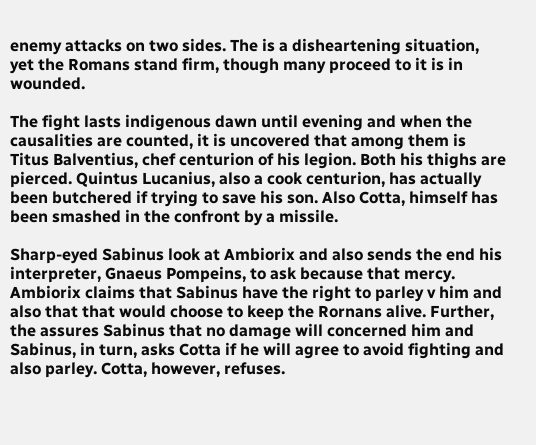enemy attacks on two sides. The is a disheartening situation, yet the Romans stand firm, though many proceed to it is in wounded.

The fight lasts indigenous dawn until evening and when the causalities are counted, it is uncovered that among them is Titus Balventius, chef centurion of his legion. Both his thighs are pierced. Quintus Lucanius, also a cook centurion, has actually been butchered if trying to save his son. Also Cotta, himself has been smashed in the confront by a missile.

Sharp-eyed Sabinus look at Ambiorix and also sends the end his interpreter, Gnaeus Pompeins, to ask because that mercy. Ambiorix claims that Sabinus have the right to parley v him and also that that would choose to keep the Rornans alive. Further, the assures Sabinus that no damage will concerned him and Sabinus, in turn, asks Cotta if he will agree to avoid fighting and also parley. Cotta, however, refuses.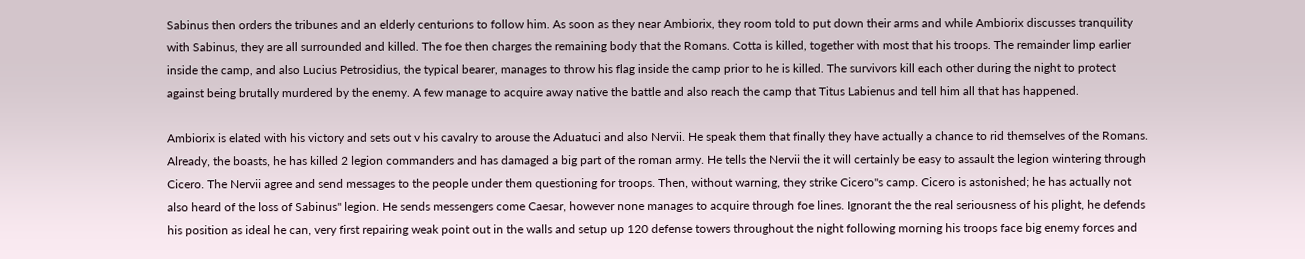Sabinus then orders the tribunes and an elderly centurions to follow him. As soon as they near Ambiorix, they room told to put down their arms and while Ambiorix discusses tranquility with Sabinus, they are all surrounded and killed. The foe then charges the remaining body that the Romans. Cotta is killed, together with most that his troops. The remainder limp earlier inside the camp, and also Lucius Petrosidius, the typical bearer, manages to throw his flag inside the camp prior to he is killed. The survivors kill each other during the night to protect against being brutally murdered by the enemy. A few manage to acquire away native the battle and also reach the camp that Titus Labienus and tell him all that has happened.

Ambiorix is elated with his victory and sets out v his cavalry to arouse the Aduatuci and also Nervii. He speak them that finally they have actually a chance to rid themselves of the Romans. Already, the boasts, he has killed 2 legion commanders and has damaged a big part of the roman army. He tells the Nervii the it will certainly be easy to assault the legion wintering through Cicero. The Nervii agree and send messages to the people under them questioning for troops. Then, without warning, they strike Cicero"s camp. Cicero is astonished; he has actually not also heard of the loss of Sabinus" legion. He sends messengers come Caesar, however none manages to acquire through foe lines. Ignorant the the real seriousness of his plight, he defends his position as ideal he can, very first repairing weak point out in the walls and setup up 120 defense towers throughout the night following morning his troops face big enemy forces and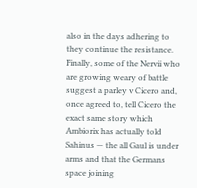also in the days adhering to they continue the resistance. Finally, some of the Nervii who are growing weary of battle suggest a parley v Cicero and, once agreed to, tell Cicero the exact same story which Ambiorix has actually told Sahinus — the all Gaul is under arms and that the Germans space joining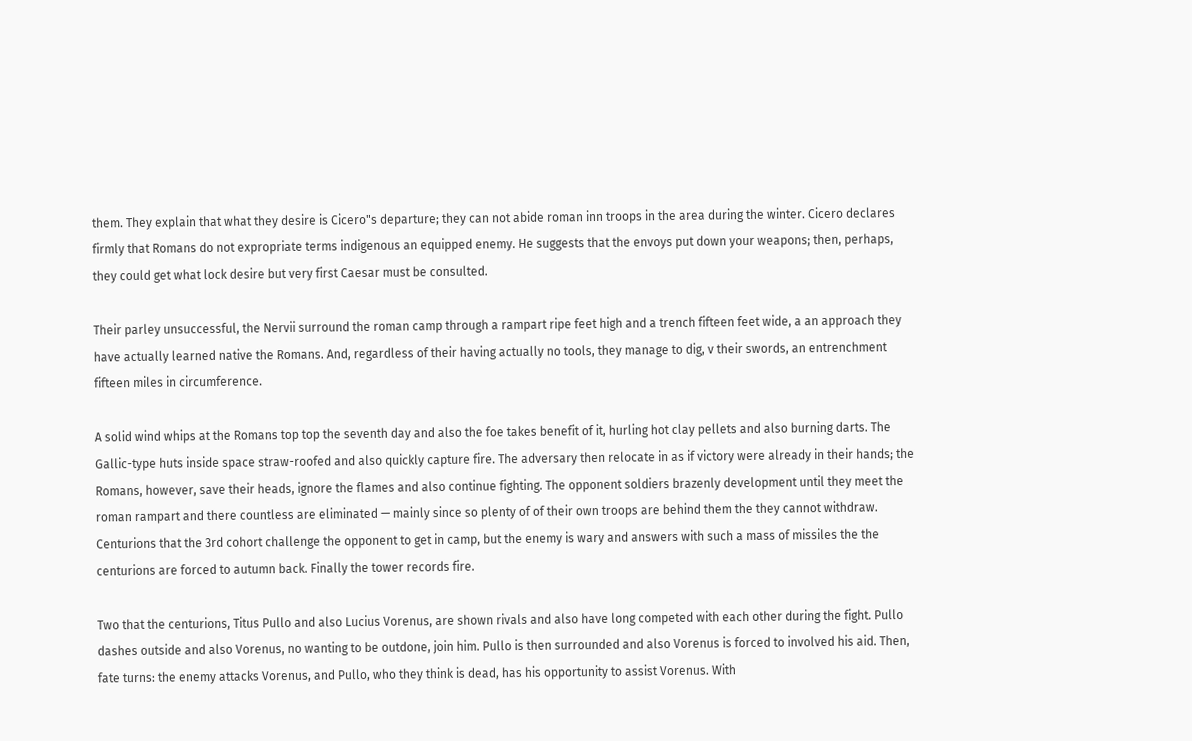them. They explain that what they desire is Cicero"s departure; they can not abide roman inn troops in the area during the winter. Cicero declares firmly that Romans do not expropriate terms indigenous an equipped enemy. He suggests that the envoys put down your weapons; then, perhaps, they could get what lock desire but very first Caesar must be consulted.

Their parley unsuccessful, the Nervii surround the roman camp through a rampart ripe feet high and a trench fifteen feet wide, a an approach they have actually learned native the Romans. And, regardless of their having actually no tools, they manage to dig, v their swords, an entrenchment fifteen miles in circumference.

A solid wind whips at the Romans top top the seventh day and also the foe takes benefit of it, hurling hot clay pellets and also burning darts. The Gallic-type huts inside space straw-roofed and also quickly capture fire. The adversary then relocate in as if victory were already in their hands; the Romans, however, save their heads, ignore the flames and also continue fighting. The opponent soldiers brazenly development until they meet the roman rampart and there countless are eliminated — mainly since so plenty of of their own troops are behind them the they cannot withdraw. Centurions that the 3rd cohort challenge the opponent to get in camp, but the enemy is wary and answers with such a mass of missiles the the centurions are forced to autumn back. Finally the tower records fire.

Two that the centurions, Titus Pullo and also Lucius Vorenus, are shown rivals and also have long competed with each other during the fight. Pullo dashes outside and also Vorenus, no wanting to be outdone, join him. Pullo is then surrounded and also Vorenus is forced to involved his aid. Then, fate turns: the enemy attacks Vorenus, and Pullo, who they think is dead, has his opportunity to assist Vorenus. With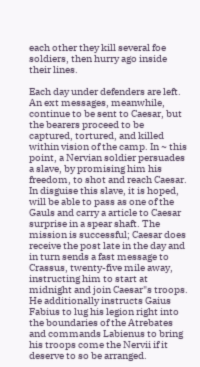each other they kill several foe soldiers, then hurry ago inside their lines.

Each day under defenders are left. An ext messages, meanwhile, continue to be sent to Caesar, but the bearers proceed to be captured, tortured, and killed within vision of the camp. In ~ this point, a Nervian soldier persuades a slave, by promising him his freedom, to shot and reach Caesar. In disguise this slave, it is hoped, will be able to pass as one of the Gauls and carry a article to Caesar surprise in a spear shaft. The mission is successful; Caesar does receive the post late in the day and in turn sends a fast message to Crassus, twenty-five mile away, instructing him to start at midnight and join Caesar"s troops. He additionally instructs Gaius Fabius to lug his legion right into the boundaries of the Atrebates and commands Labienus to bring his troops come the Nervii if it deserve to so be arranged.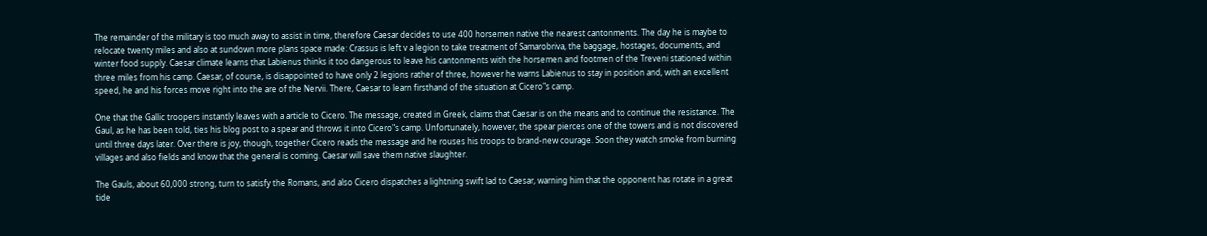The remainder of the military is too much away to assist in time, therefore Caesar decides to use 400 horsemen native the nearest cantonments. The day he is maybe to relocate twenty miles and also at sundown more plans space made: Crassus is left v a legion to take treatment of Samarobriva, the baggage, hostages, documents, and winter food supply. Caesar climate learns that Labienus thinks it too dangerous to leave his cantonments with the horsemen and footmen of the Treveni stationed within three miles from his camp. Caesar, of course, is disappointed to have only 2 legions rather of three, however he warns Labienus to stay in position and, with an excellent speed, he and his forces move right into the are of the Nervii. There, Caesar to learn firsthand of the situation at Cicero"s camp.

One that the Gallic troopers instantly leaves with a article to Cicero. The message, created in Greek, claims that Caesar is on the means and to continue the resistance. The Gaul, as he has been told, ties his blog post to a spear and throws it into Cicero"s camp. Unfortunately, however, the spear pierces one of the towers and is not discovered until three days later. Over there is joy, though, together Cicero reads the message and he rouses his troops to brand-new courage. Soon they watch smoke from burning villages and also fields and know that the general is coming. Caesar will save them native slaughter.

The Gauls, about 60,000 strong, turn to satisfy the Romans, and also Cicero dispatches a lightning swift lad to Caesar, warning him that the opponent has rotate in a great tide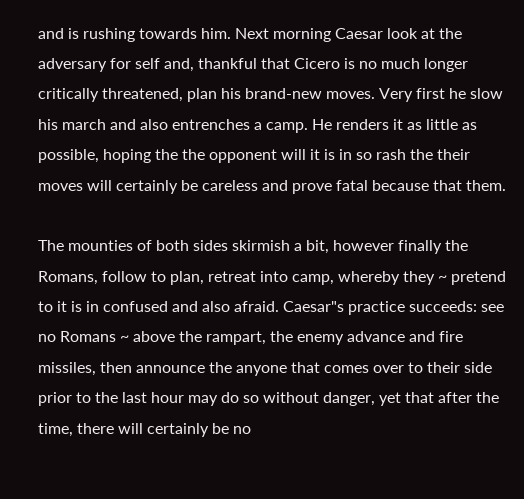and is rushing towards him. Next morning Caesar look at the adversary for self and, thankful that Cicero is no much longer critically threatened, plan his brand-new moves. Very first he slow his march and also entrenches a camp. He renders it as little as possible, hoping the the opponent will it is in so rash the their moves will certainly be careless and prove fatal because that them.

The mounties of both sides skirmish a bit, however finally the Romans, follow to plan, retreat into camp, whereby they ~ pretend to it is in confused and also afraid. Caesar"s practice succeeds: see no Romans ~ above the rampart, the enemy advance and fire missiles, then announce the anyone that comes over to their side prior to the last hour may do so without danger, yet that after the time, there will certainly be no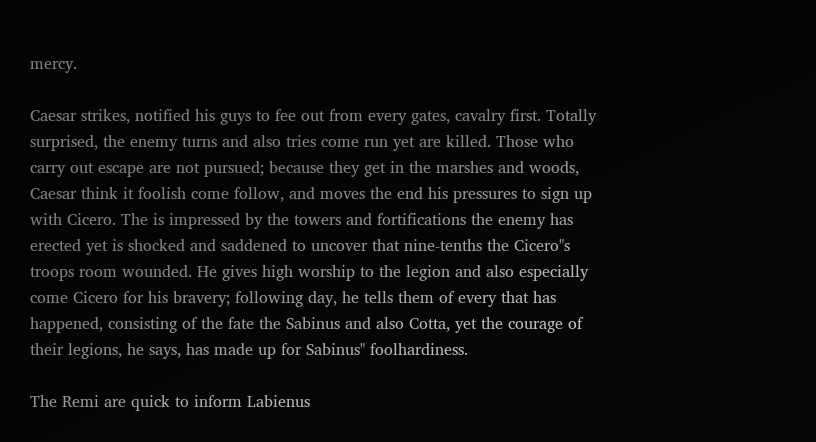mercy.

Caesar strikes, notified his guys to fee out from every gates, cavalry first. Totally surprised, the enemy turns and also tries come run yet are killed. Those who carry out escape are not pursued; because they get in the marshes and woods, Caesar think it foolish come follow, and moves the end his pressures to sign up with Cicero. The is impressed by the towers and fortifications the enemy has erected yet is shocked and saddened to uncover that nine-tenths the Cicero"s troops room wounded. He gives high worship to the legion and also especially come Cicero for his bravery; following day, he tells them of every that has happened, consisting of the fate the Sabinus and also Cotta, yet the courage of their legions, he says, has made up for Sabinus" foolhardiness.

The Remi are quick to inform Labienus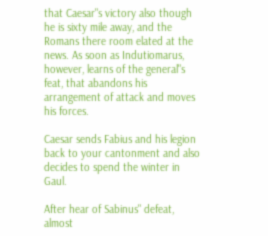that Caesar"s victory also though he is sixty mile away, and the Romans there room elated at the news. As soon as Indutiomarus, however, learns of the general"s feat, that abandons his arrangement of attack and moves his forces.

Caesar sends Fabius and his legion back to your cantonment and also decides to spend the winter in Gaul.

After hear of Sabinus" defeat, almost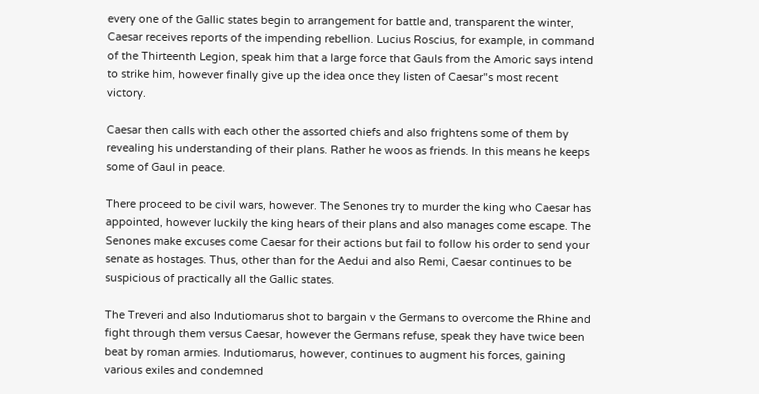every one of the Gallic states begin to arrangement for battle and, transparent the winter, Caesar receives reports of the impending rebellion. Lucius Roscius, for example, in command of the Thirteenth Legion, speak him that a large force that Gauls from the Amoric says intend to strike him, however finally give up the idea once they listen of Caesar"s most recent victory.

Caesar then calls with each other the assorted chiefs and also frightens some of them by revealing his understanding of their plans. Rather he woos as friends. In this means he keeps some of Gaul in peace.

There proceed to be civil wars, however. The Senones try to murder the king who Caesar has appointed, however luckily the king hears of their plans and also manages come escape. The Senones make excuses come Caesar for their actions but fail to follow his order to send your senate as hostages. Thus, other than for the Aedui and also Remi, Caesar continues to be suspicious of practically all the Gallic states.

The Treveri and also Indutiomarus shot to bargain v the Germans to overcome the Rhine and fight through them versus Caesar, however the Germans refuse, speak they have twice been beat by roman armies. Indutiomarus, however, continues to augment his forces, gaining various exiles and condemned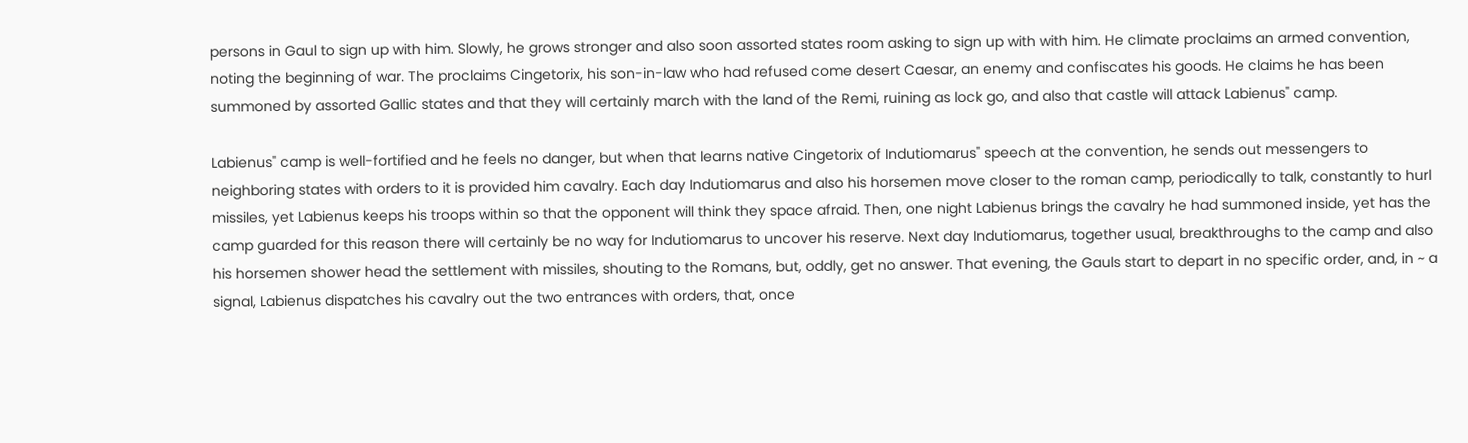persons in Gaul to sign up with him. Slowly, he grows stronger and also soon assorted states room asking to sign up with with him. He climate proclaims an armed convention, noting the beginning of war. The proclaims Cingetorix, his son-in-law who had refused come desert Caesar, an enemy and confiscates his goods. He claims he has been summoned by assorted Gallic states and that they will certainly march with the land of the Remi, ruining as lock go, and also that castle will attack Labienus" camp.

Labienus" camp is well-fortified and he feels no danger, but when that learns native Cingetorix of Indutiomarus" speech at the convention, he sends out messengers to neighboring states with orders to it is provided him cavalry. Each day Indutiomarus and also his horsemen move closer to the roman camp, periodically to talk, constantly to hurl missiles, yet Labienus keeps his troops within so that the opponent will think they space afraid. Then, one night Labienus brings the cavalry he had summoned inside, yet has the camp guarded for this reason there will certainly be no way for Indutiomarus to uncover his reserve. Next day Indutiomarus, together usual, breakthroughs to the camp and also his horsemen shower head the settlement with missiles, shouting to the Romans, but, oddly, get no answer. That evening, the Gauls start to depart in no specific order, and, in ~ a signal, Labienus dispatches his cavalry out the two entrances with orders, that, once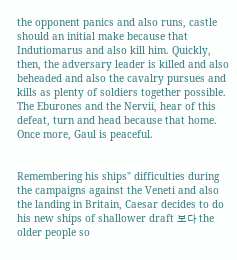the opponent panics and also runs, castle should an initial make because that Indutiomarus and also kill him. Quickly, then, the adversary leader is killed and also beheaded and also the cavalry pursues and kills as plenty of soldiers together possible. The Eburones and the Nervii, hear of this defeat, turn and head because that home. Once more, Gaul is peaceful.


Remembering his ships" difficulties during the campaigns against the Veneti and also the landing in Britain, Caesar decides to do his new ships of shallower draft 보다 the older people so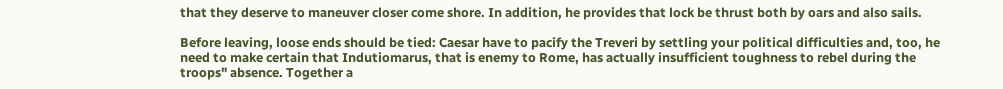that they deserve to maneuver closer come shore. In addition, he provides that lock be thrust both by oars and also sails.

Before leaving, loose ends should be tied: Caesar have to pacify the Treveri by settling your political difficulties and, too, he need to make certain that Indutiomarus, that is enemy to Rome, has actually insufficient toughness to rebel during the troops" absence. Together a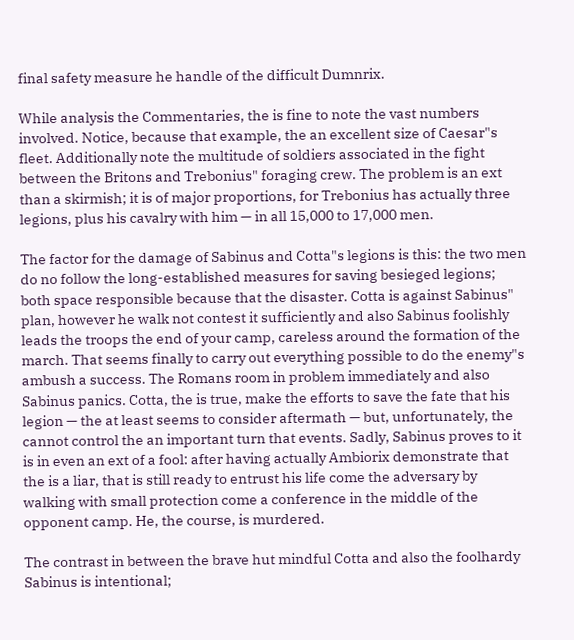final safety measure he handle of the difficult Dumnrix.

While analysis the Commentaries, the is fine to note the vast numbers involved. Notice, because that example, the an excellent size of Caesar"s fleet. Additionally note the multitude of soldiers associated in the fight between the Britons and Trebonius" foraging crew. The problem is an ext than a skirmish; it is of major proportions, for Trebonius has actually three legions, plus his cavalry with him — in all 15,000 to 17,000 men.

The factor for the damage of Sabinus and Cotta"s legions is this: the two men do no follow the long-established measures for saving besieged legions; both space responsible because that the disaster. Cotta is against Sabinus" plan, however he walk not contest it sufficiently and also Sabinus foolishly leads the troops the end of your camp, careless around the formation of the march. That seems finally to carry out everything possible to do the enemy"s ambush a success. The Romans room in problem immediately and also Sabinus panics. Cotta, the is true, make the efforts to save the fate that his legion — the at least seems to consider aftermath — but, unfortunately, the cannot control the an important turn that events. Sadly, Sabinus proves to it is in even an ext of a fool: after having actually Ambiorix demonstrate that the is a liar, that is still ready to entrust his life come the adversary by walking with small protection come a conference in the middle of the opponent camp. He, the course, is murdered.

The contrast in between the brave hut mindful Cotta and also the foolhardy Sabinus is intentional;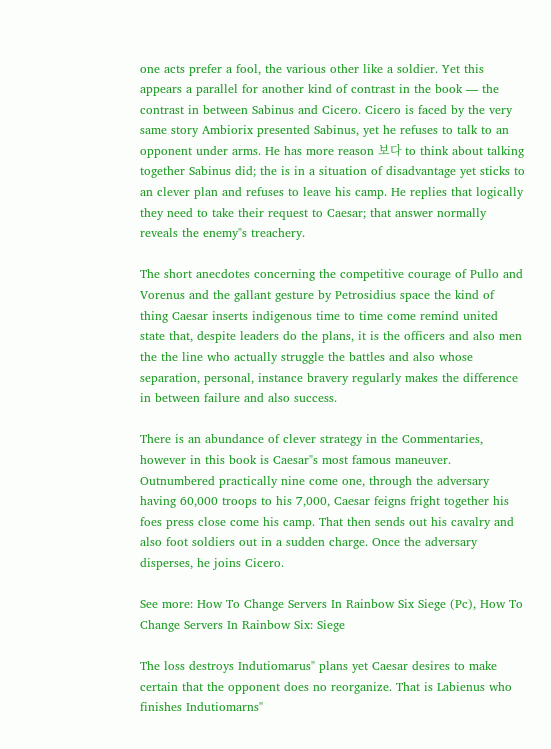one acts prefer a fool, the various other like a soldier. Yet this appears a parallel for another kind of contrast in the book — the contrast in between Sabinus and Cicero. Cicero is faced by the very same story Ambiorix presented Sabinus, yet he refuses to talk to an opponent under arms. He has more reason 보다 to think about talking together Sabinus did; the is in a situation of disadvantage yet sticks to an clever plan and refuses to leave his camp. He replies that logically they need to take their request to Caesar; that answer normally reveals the enemy"s treachery.

The short anecdotes concerning the competitive courage of Pullo and Vorenus and the gallant gesture by Petrosidius space the kind of thing Caesar inserts indigenous time to time come remind united state that, despite leaders do the plans, it is the officers and also men the the line who actually struggle the battles and also whose separation, personal, instance bravery regularly makes the difference in between failure and also success.

There is an abundance of clever strategy in the Commentaries, however in this book is Caesar"s most famous maneuver. Outnumbered practically nine come one, through the adversary having 60,000 troops to his 7,000, Caesar feigns fright together his foes press close come his camp. That then sends out his cavalry and also foot soldiers out in a sudden charge. Once the adversary disperses, he joins Cicero.

See more: How To Change Servers In Rainbow Six Siege (Pc), How To Change Servers In Rainbow Six: Siege

The loss destroys Indutiomarus" plans yet Caesar desires to make certain that the opponent does no reorganize. That is Labienus who finishes Indutiomarns"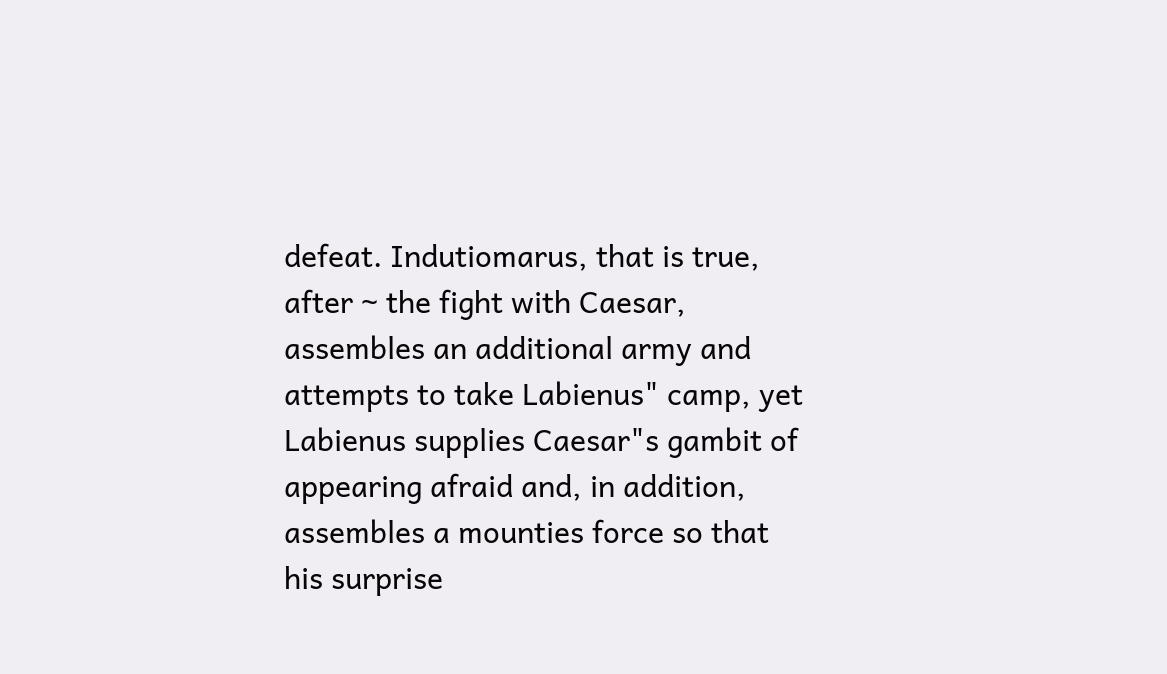defeat. Indutiomarus, that is true, after ~ the fight with Caesar, assembles an additional army and attempts to take Labienus" camp, yet Labienus supplies Caesar"s gambit of appearing afraid and, in addition, assembles a mounties force so that his surprise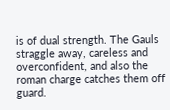is of dual strength. The Gauls straggle away, careless and overconfident, and also the roman charge catches them off guard.